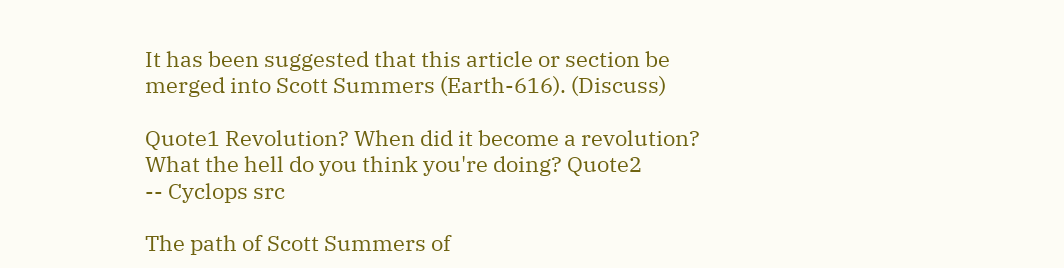It has been suggested that this article or section be merged into Scott Summers (Earth-616). (Discuss)

Quote1 Revolution? When did it become a revolution? What the hell do you think you're doing? Quote2
-- Cyclops src

The path of Scott Summers of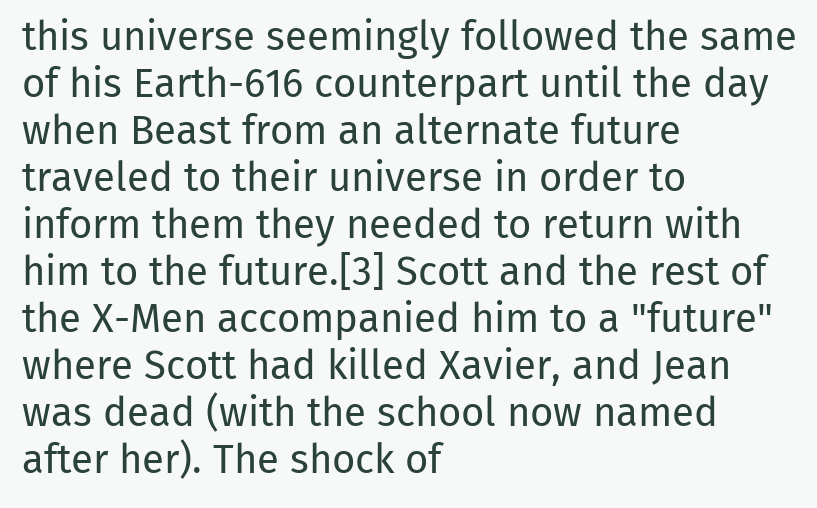this universe seemingly followed the same of his Earth-616 counterpart until the day when Beast from an alternate future traveled to their universe in order to inform them they needed to return with him to the future.[3] Scott and the rest of the X-Men accompanied him to a "future" where Scott had killed Xavier, and Jean was dead (with the school now named after her). The shock of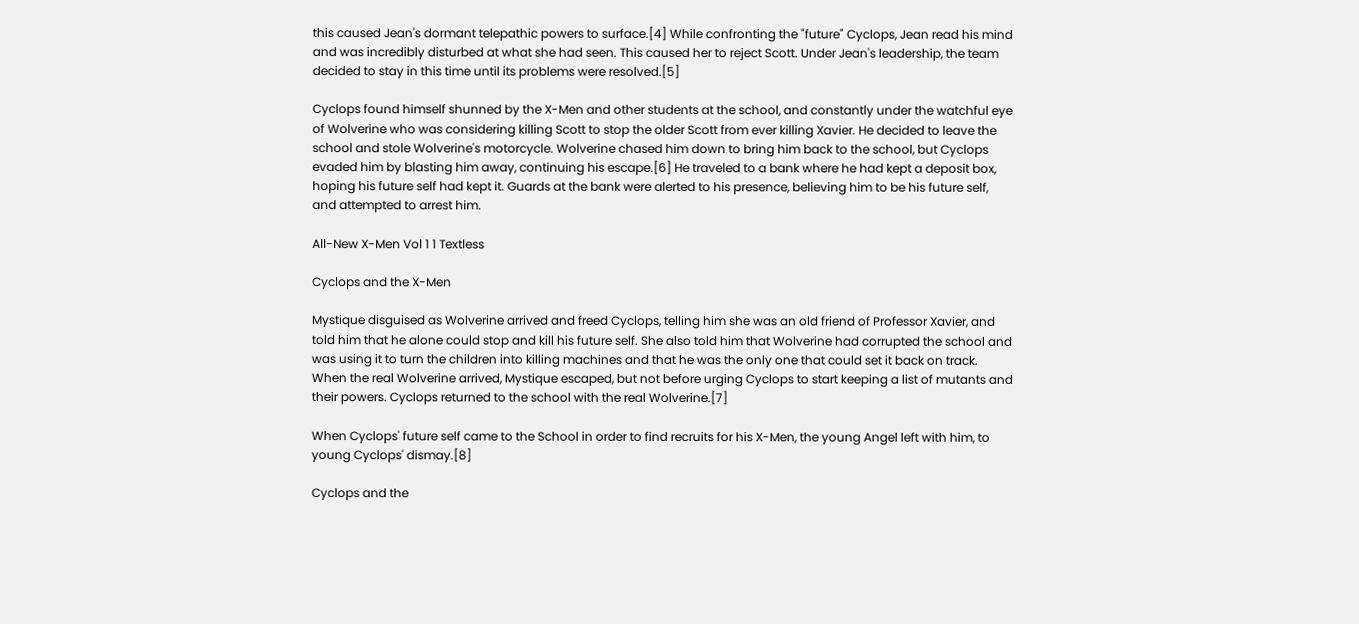this caused Jean's dormant telepathic powers to surface.[4] While confronting the "future" Cyclops, Jean read his mind and was incredibly disturbed at what she had seen. This caused her to reject Scott. Under Jean's leadership, the team decided to stay in this time until its problems were resolved.[5]

Cyclops found himself shunned by the X-Men and other students at the school, and constantly under the watchful eye of Wolverine who was considering killing Scott to stop the older Scott from ever killing Xavier. He decided to leave the school and stole Wolverine's motorcycle. Wolverine chased him down to bring him back to the school, but Cyclops evaded him by blasting him away, continuing his escape.[6] He traveled to a bank where he had kept a deposit box, hoping his future self had kept it. Guards at the bank were alerted to his presence, believing him to be his future self, and attempted to arrest him.

All-New X-Men Vol 1 1 Textless

Cyclops and the X-Men

Mystique disguised as Wolverine arrived and freed Cyclops, telling him she was an old friend of Professor Xavier, and told him that he alone could stop and kill his future self. She also told him that Wolverine had corrupted the school and was using it to turn the children into killing machines and that he was the only one that could set it back on track. When the real Wolverine arrived, Mystique escaped, but not before urging Cyclops to start keeping a list of mutants and their powers. Cyclops returned to the school with the real Wolverine.[7]

When Cyclops' future self came to the School in order to find recruits for his X-Men, the young Angel left with him, to young Cyclops' dismay.[8]

Cyclops and the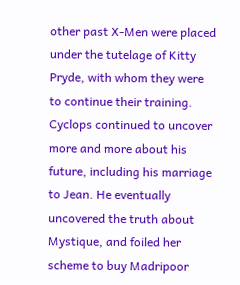other past X-Men were placed under the tutelage of Kitty Pryde, with whom they were to continue their training. Cyclops continued to uncover more and more about his future, including his marriage to Jean. He eventually uncovered the truth about Mystique, and foiled her scheme to buy Madripoor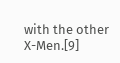with the other X-Men.[9]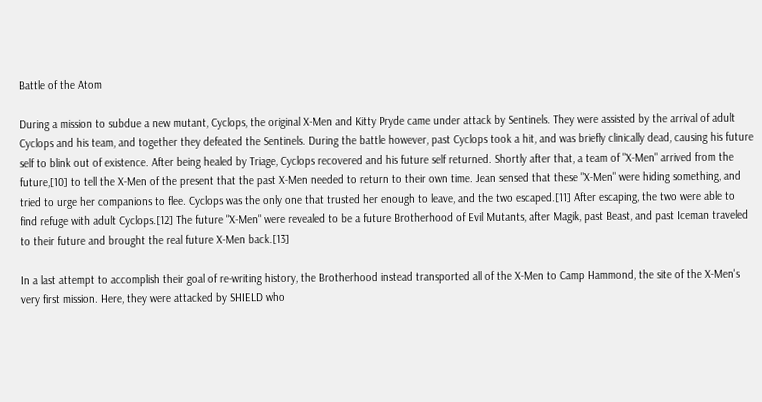Battle of the Atom

During a mission to subdue a new mutant, Cyclops, the original X-Men and Kitty Pryde came under attack by Sentinels. They were assisted by the arrival of adult Cyclops and his team, and together they defeated the Sentinels. During the battle however, past Cyclops took a hit, and was briefly clinically dead, causing his future self to blink out of existence. After being healed by Triage, Cyclops recovered and his future self returned. Shortly after that, a team of "X-Men" arrived from the future,[10] to tell the X-Men of the present that the past X-Men needed to return to their own time. Jean sensed that these "X-Men" were hiding something, and tried to urge her companions to flee. Cyclops was the only one that trusted her enough to leave, and the two escaped.[11] After escaping, the two were able to find refuge with adult Cyclops.[12] The future "X-Men" were revealed to be a future Brotherhood of Evil Mutants, after Magik, past Beast, and past Iceman traveled to their future and brought the real future X-Men back.[13]

In a last attempt to accomplish their goal of re-writing history, the Brotherhood instead transported all of the X-Men to Camp Hammond, the site of the X-Men's very first mission. Here, they were attacked by SHIELD who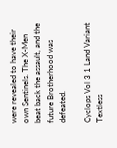were revealed to have their own Sentinels. The X-Men beat back the assault, and the future Brotherhood was defeated.

Cyclops Vol 3 1 Land Variant Textless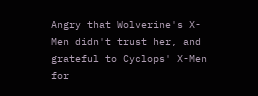Angry that Wolverine's X-Men didn't trust her, and grateful to Cyclops' X-Men for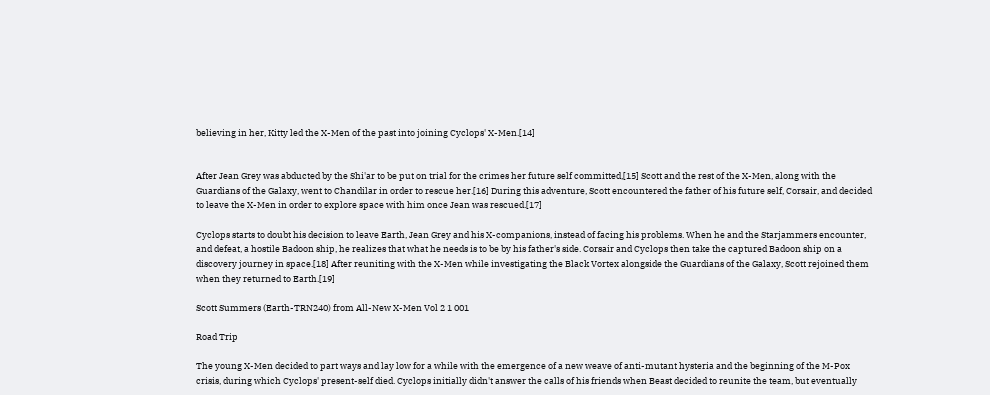believing in her, Kitty led the X-Men of the past into joining Cyclops' X-Men.[14]


After Jean Grey was abducted by the Shi'ar to be put on trial for the crimes her future self committed,[15] Scott and the rest of the X-Men, along with the Guardians of the Galaxy, went to Chandilar in order to rescue her.[16] During this adventure, Scott encountered the father of his future self, Corsair, and decided to leave the X-Men in order to explore space with him once Jean was rescued.[17]

Cyclops starts to doubt his decision to leave Earth, Jean Grey and his X-companions, instead of facing his problems. When he and the Starjammers encounter, and defeat, a hostile Badoon ship, he realizes that what he needs is to be by his father's side. Corsair and Cyclops then take the captured Badoon ship on a discovery journey in space.[18] After reuniting with the X-Men while investigating the Black Vortex alongside the Guardians of the Galaxy, Scott rejoined them when they returned to Earth.[19]

Scott Summers (Earth-TRN240) from All-New X-Men Vol 2 1 001

Road Trip

The young X-Men decided to part ways and lay low for a while with the emergence of a new weave of anti-mutant hysteria and the beginning of the M-Pox crisis, during which Cyclops' present-self died. Cyclops initially didn't answer the calls of his friends when Beast decided to reunite the team, but eventually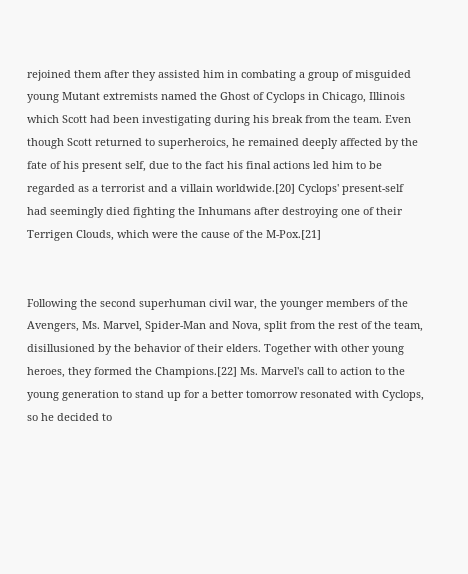rejoined them after they assisted him in combating a group of misguided young Mutant extremists named the Ghost of Cyclops in Chicago, Illinois which Scott had been investigating during his break from the team. Even though Scott returned to superheroics, he remained deeply affected by the fate of his present self, due to the fact his final actions led him to be regarded as a terrorist and a villain worldwide.[20] Cyclops' present-self had seemingly died fighting the Inhumans after destroying one of their Terrigen Clouds, which were the cause of the M-Pox.[21]


Following the second superhuman civil war, the younger members of the Avengers, Ms. Marvel, Spider-Man and Nova, split from the rest of the team, disillusioned by the behavior of their elders. Together with other young heroes, they formed the Champions.[22] Ms. Marvel's call to action to the young generation to stand up for a better tomorrow resonated with Cyclops, so he decided to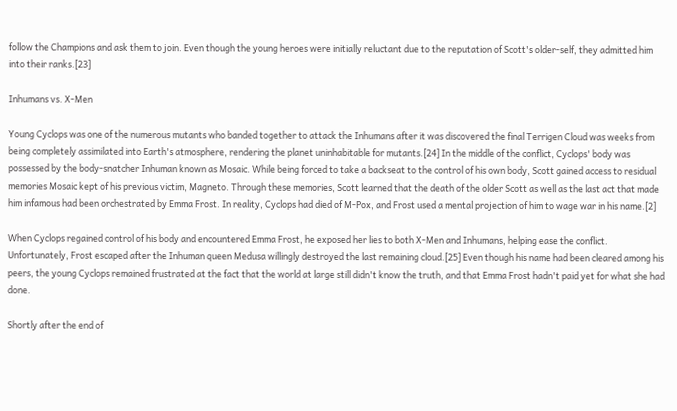follow the Champions and ask them to join. Even though the young heroes were initially reluctant due to the reputation of Scott's older-self, they admitted him into their ranks.[23]

Inhumans vs. X-Men

Young Cyclops was one of the numerous mutants who banded together to attack the Inhumans after it was discovered the final Terrigen Cloud was weeks from being completely assimilated into Earth's atmosphere, rendering the planet uninhabitable for mutants.[24] In the middle of the conflict, Cyclops' body was possessed by the body-snatcher Inhuman known as Mosaic. While being forced to take a backseat to the control of his own body, Scott gained access to residual memories Mosaic kept of his previous victim, Magneto. Through these memories, Scott learned that the death of the older Scott as well as the last act that made him infamous had been orchestrated by Emma Frost. In reality, Cyclops had died of M-Pox, and Frost used a mental projection of him to wage war in his name.[2]

When Cyclops regained control of his body and encountered Emma Frost, he exposed her lies to both X-Men and Inhumans, helping ease the conflict. Unfortunately, Frost escaped after the Inhuman queen Medusa willingly destroyed the last remaining cloud.[25] Even though his name had been cleared among his peers, the young Cyclops remained frustrated at the fact that the world at large still didn't know the truth, and that Emma Frost hadn't paid yet for what she had done.

Shortly after the end of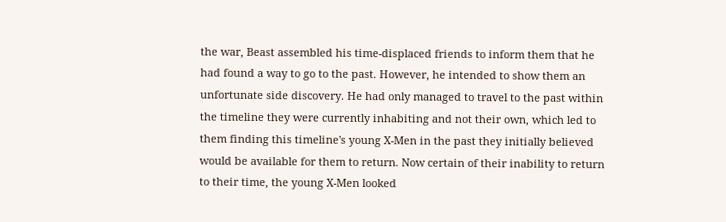the war, Beast assembled his time-displaced friends to inform them that he had found a way to go to the past. However, he intended to show them an unfortunate side discovery. He had only managed to travel to the past within the timeline they were currently inhabiting and not their own, which led to them finding this timeline's young X-Men in the past they initially believed would be available for them to return. Now certain of their inability to return to their time, the young X-Men looked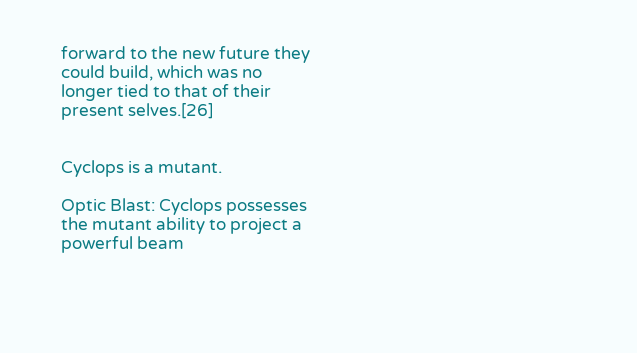forward to the new future they could build, which was no longer tied to that of their present selves.[26]


Cyclops is a mutant.

Optic Blast: Cyclops possesses the mutant ability to project a powerful beam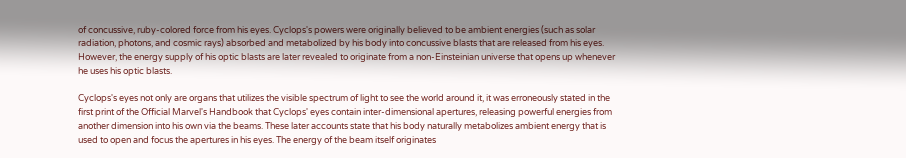of concussive, ruby-colored force from his eyes. Cyclops's powers were originally believed to be ambient energies (such as solar radiation, photons, and cosmic rays) absorbed and metabolized by his body into concussive blasts that are released from his eyes. However, the energy supply of his optic blasts are later revealed to originate from a non-Einsteinian universe that opens up whenever he uses his optic blasts.

Cyclops's eyes not only are organs that utilizes the visible spectrum of light to see the world around it, it was erroneously stated in the first print of the Official Marvel's Handbook that Cyclops' eyes contain inter-dimensional apertures, releasing powerful energies from another dimension into his own via the beams. These later accounts state that his body naturally metabolizes ambient energy that is used to open and focus the apertures in his eyes. The energy of the beam itself originates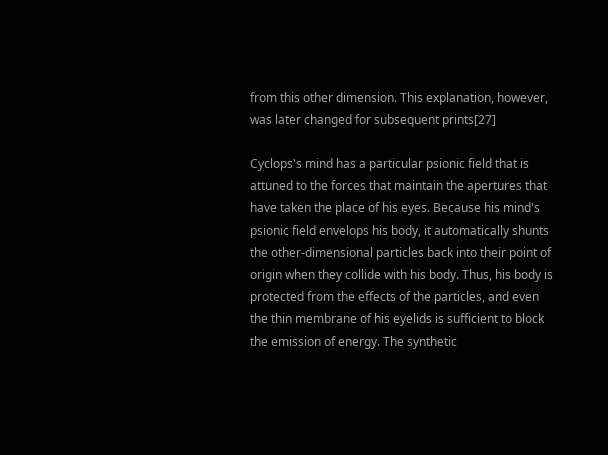from this other dimension. This explanation, however, was later changed for subsequent prints[27]

Cyclops's mind has a particular psionic field that is attuned to the forces that maintain the apertures that have taken the place of his eyes. Because his mind's psionic field envelops his body, it automatically shunts the other-dimensional particles back into their point of origin when they collide with his body. Thus, his body is protected from the effects of the particles, and even the thin membrane of his eyelids is sufficient to block the emission of energy. The synthetic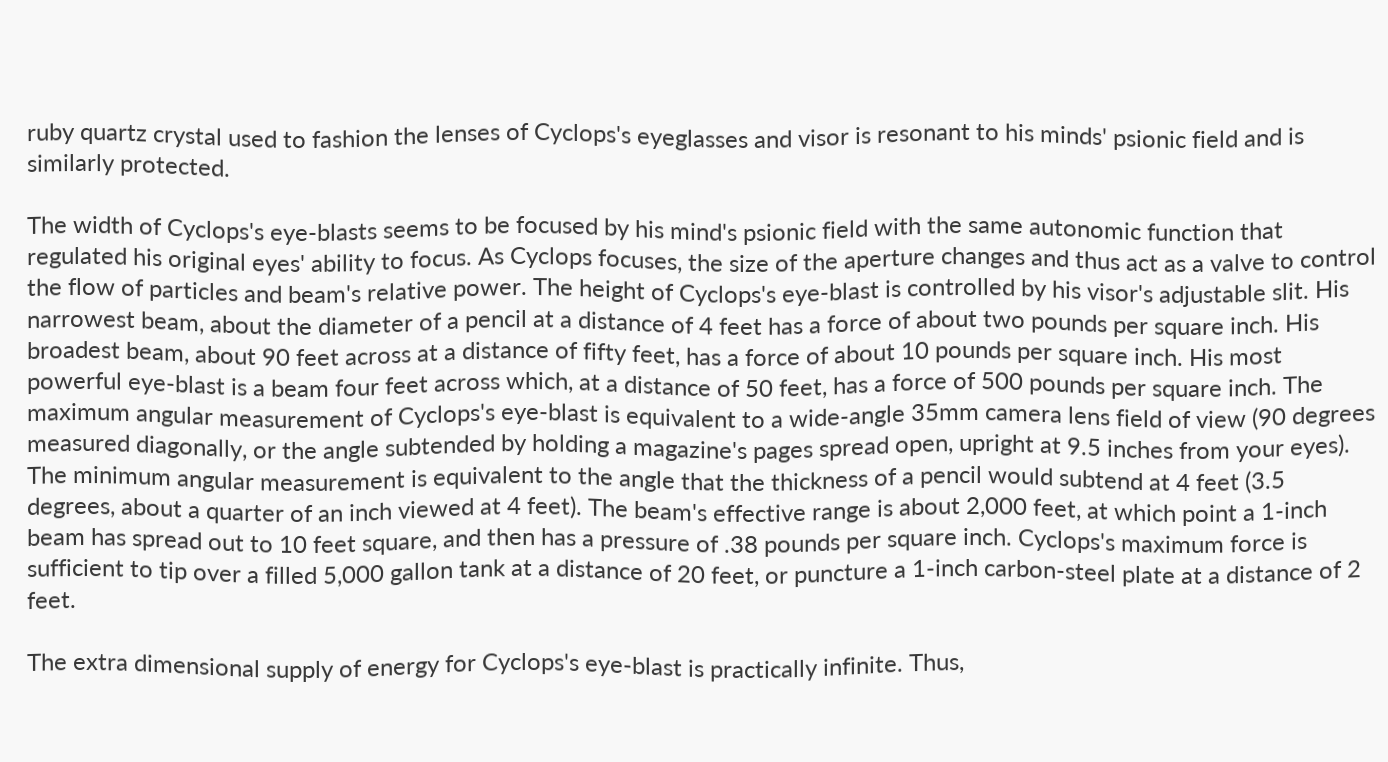ruby quartz crystal used to fashion the lenses of Cyclops's eyeglasses and visor is resonant to his minds' psionic field and is similarly protected.

The width of Cyclops's eye-blasts seems to be focused by his mind's psionic field with the same autonomic function that regulated his original eyes' ability to focus. As Cyclops focuses, the size of the aperture changes and thus act as a valve to control the flow of particles and beam's relative power. The height of Cyclops's eye-blast is controlled by his visor's adjustable slit. His narrowest beam, about the diameter of a pencil at a distance of 4 feet has a force of about two pounds per square inch. His broadest beam, about 90 feet across at a distance of fifty feet, has a force of about 10 pounds per square inch. His most powerful eye-blast is a beam four feet across which, at a distance of 50 feet, has a force of 500 pounds per square inch. The maximum angular measurement of Cyclops's eye-blast is equivalent to a wide-angle 35mm camera lens field of view (90 degrees measured diagonally, or the angle subtended by holding a magazine's pages spread open, upright at 9.5 inches from your eyes). The minimum angular measurement is equivalent to the angle that the thickness of a pencil would subtend at 4 feet (3.5 degrees, about a quarter of an inch viewed at 4 feet). The beam's effective range is about 2,000 feet, at which point a 1-inch beam has spread out to 10 feet square, and then has a pressure of .38 pounds per square inch. Cyclops's maximum force is sufficient to tip over a filled 5,000 gallon tank at a distance of 20 feet, or puncture a 1-inch carbon-steel plate at a distance of 2 feet.

The extra dimensional supply of energy for Cyclops's eye-blast is practically infinite. Thus,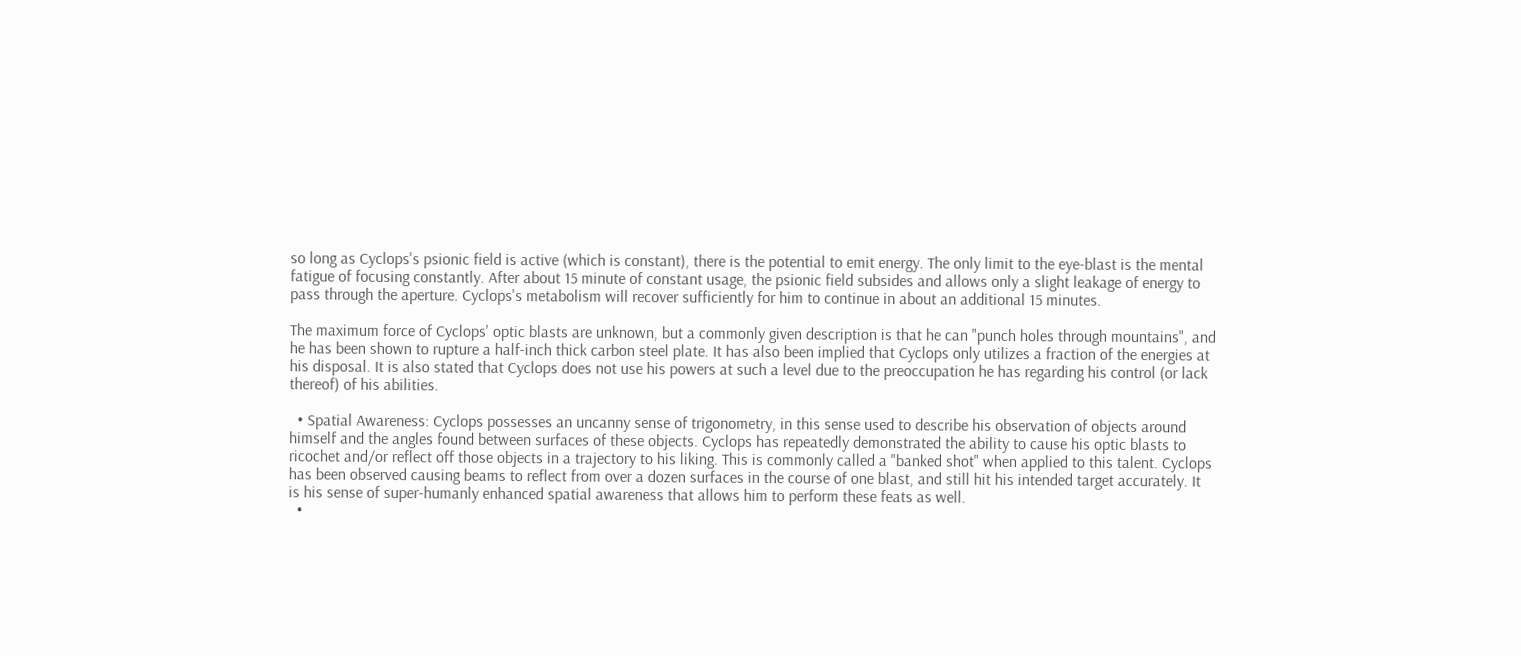so long as Cyclops's psionic field is active (which is constant), there is the potential to emit energy. The only limit to the eye-blast is the mental fatigue of focusing constantly. After about 15 minute of constant usage, the psionic field subsides and allows only a slight leakage of energy to pass through the aperture. Cyclops's metabolism will recover sufficiently for him to continue in about an additional 15 minutes.

The maximum force of Cyclops' optic blasts are unknown, but a commonly given description is that he can "punch holes through mountains", and he has been shown to rupture a half-inch thick carbon steel plate. It has also been implied that Cyclops only utilizes a fraction of the energies at his disposal. It is also stated that Cyclops does not use his powers at such a level due to the preoccupation he has regarding his control (or lack thereof) of his abilities.

  • Spatial Awareness: Cyclops possesses an uncanny sense of trigonometry, in this sense used to describe his observation of objects around himself and the angles found between surfaces of these objects. Cyclops has repeatedly demonstrated the ability to cause his optic blasts to ricochet and/or reflect off those objects in a trajectory to his liking. This is commonly called a "banked shot" when applied to this talent. Cyclops has been observed causing beams to reflect from over a dozen surfaces in the course of one blast, and still hit his intended target accurately. It is his sense of super-humanly enhanced spatial awareness that allows him to perform these feats as well.
  •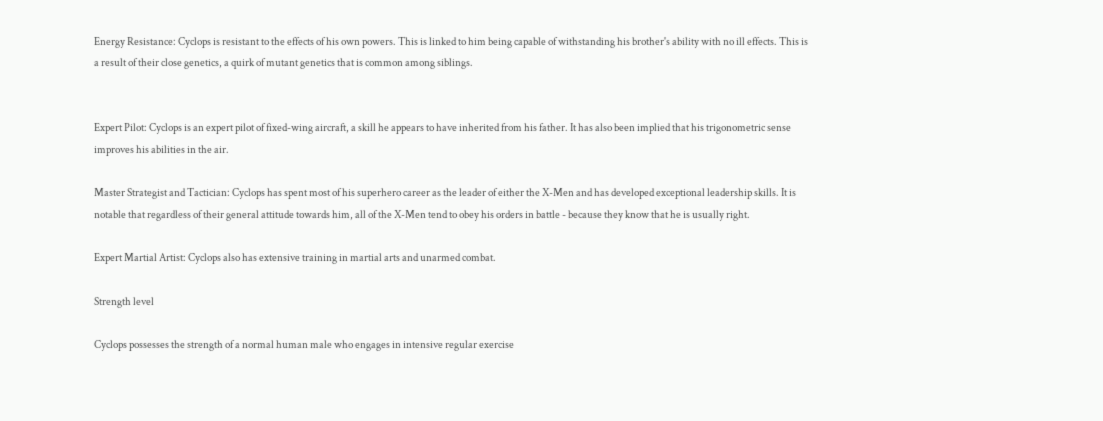Energy Resistance: Cyclops is resistant to the effects of his own powers. This is linked to him being capable of withstanding his brother's ability with no ill effects. This is a result of their close genetics, a quirk of mutant genetics that is common among siblings.


Expert Pilot: Cyclops is an expert pilot of fixed-wing aircraft, a skill he appears to have inherited from his father. It has also been implied that his trigonometric sense improves his abilities in the air.

Master Strategist and Tactician: Cyclops has spent most of his superhero career as the leader of either the X-Men and has developed exceptional leadership skills. It is notable that regardless of their general attitude towards him, all of the X-Men tend to obey his orders in battle - because they know that he is usually right.

Expert Martial Artist: Cyclops also has extensive training in martial arts and unarmed combat.

Strength level

Cyclops possesses the strength of a normal human male who engages in intensive regular exercise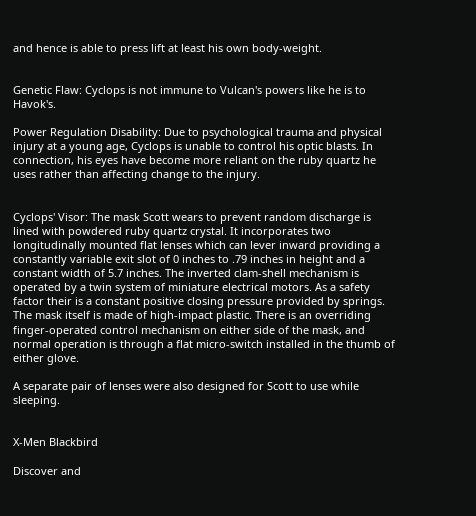and hence is able to press lift at least his own body-weight.


Genetic Flaw: Cyclops is not immune to Vulcan's powers like he is to Havok's.

Power Regulation Disability: Due to psychological trauma and physical injury at a young age, Cyclops is unable to control his optic blasts. In connection, his eyes have become more reliant on the ruby quartz he uses rather than affecting change to the injury.


Cyclops' Visor: The mask Scott wears to prevent random discharge is lined with powdered ruby quartz crystal. It incorporates two longitudinally mounted flat lenses which can lever inward providing a constantly variable exit slot of 0 inches to .79 inches in height and a constant width of 5.7 inches. The inverted clam-shell mechanism is operated by a twin system of miniature electrical motors. As a safety factor their is a constant positive closing pressure provided by springs. The mask itself is made of high-impact plastic. There is an overriding finger-operated control mechanism on either side of the mask, and normal operation is through a flat micro-switch installed in the thumb of either glove.

A separate pair of lenses were also designed for Scott to use while sleeping.


X-Men Blackbird

Discover and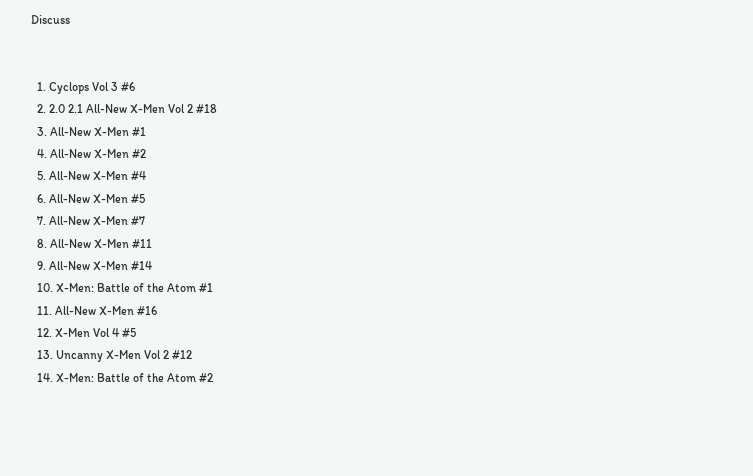Discuss


  1. Cyclops Vol 3 #6
  2. 2.0 2.1 All-New X-Men Vol 2 #18
  3. All-New X-Men #1
  4. All-New X-Men #2
  5. All-New X-Men #4
  6. All-New X-Men #5
  7. All-New X-Men #7
  8. All-New X-Men #11
  9. All-New X-Men #14
  10. X-Men: Battle of the Atom #1
  11. All-New X-Men #16
  12. X-Men Vol 4 #5
  13. Uncanny X-Men Vol 2 #12
  14. X-Men: Battle of the Atom #2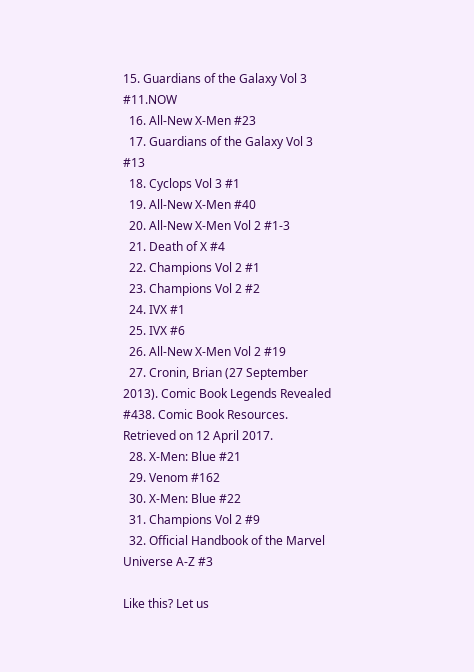15. Guardians of the Galaxy Vol 3 #11.NOW
  16. All-New X-Men #23
  17. Guardians of the Galaxy Vol 3 #13
  18. Cyclops Vol 3 #1
  19. All-New X-Men #40
  20. All-New X-Men Vol 2 #1-3
  21. Death of X #4
  22. Champions Vol 2 #1
  23. Champions Vol 2 #2
  24. IVX #1
  25. IVX #6
  26. All-New X-Men Vol 2 #19
  27. Cronin, Brian (27 September 2013). Comic Book Legends Revealed #438. Comic Book Resources. Retrieved on 12 April 2017.
  28. X-Men: Blue #21
  29. Venom #162
  30. X-Men: Blue #22
  31. Champions Vol 2 #9
  32. Official Handbook of the Marvel Universe A-Z #3

Like this? Let us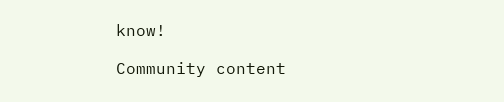know!

Community content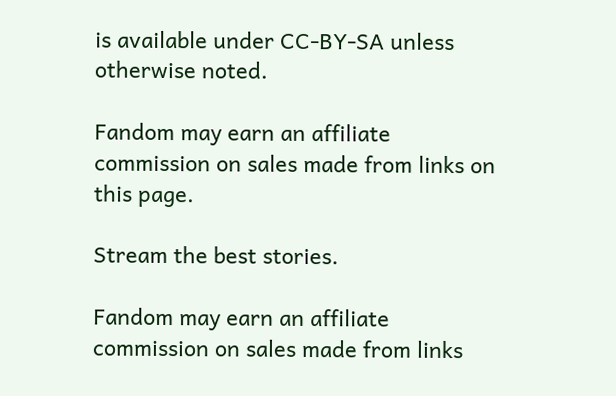is available under CC-BY-SA unless otherwise noted.

Fandom may earn an affiliate commission on sales made from links on this page.

Stream the best stories.

Fandom may earn an affiliate commission on sales made from links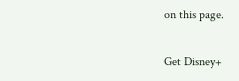on this page.

Get Disney+